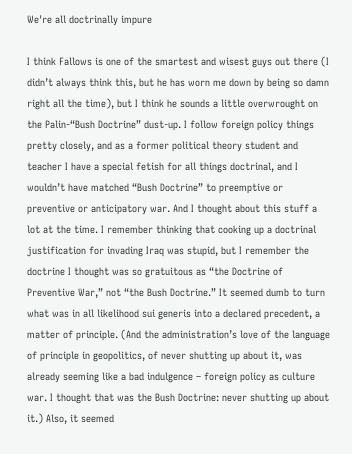We're all doctrinally impure

I think Fallows is one of the smartest and wisest guys out there (I didn’t always think this, but he has worn me down by being so damn right all the time), but I think he sounds a little overwrought on the Palin-“Bush Doctrine” dust-up. I follow foreign policy things pretty closely, and as a former political theory student and teacher I have a special fetish for all things doctrinal, and I wouldn’t have matched “Bush Doctrine” to preemptive or preventive or anticipatory war. And I thought about this stuff a lot at the time. I remember thinking that cooking up a doctrinal justification for invading Iraq was stupid, but I remember the doctrine I thought was so gratuitous as “the Doctrine of Preventive War,” not “the Bush Doctrine.” It seemed dumb to turn what was in all likelihood sui generis into a declared precedent, a matter of principle. (And the administration’s love of the language of principle in geopolitics, of never shutting up about it, was already seeming like a bad indulgence – foreign policy as culture war. I thought that was the Bush Doctrine: never shutting up about it.) Also, it seemed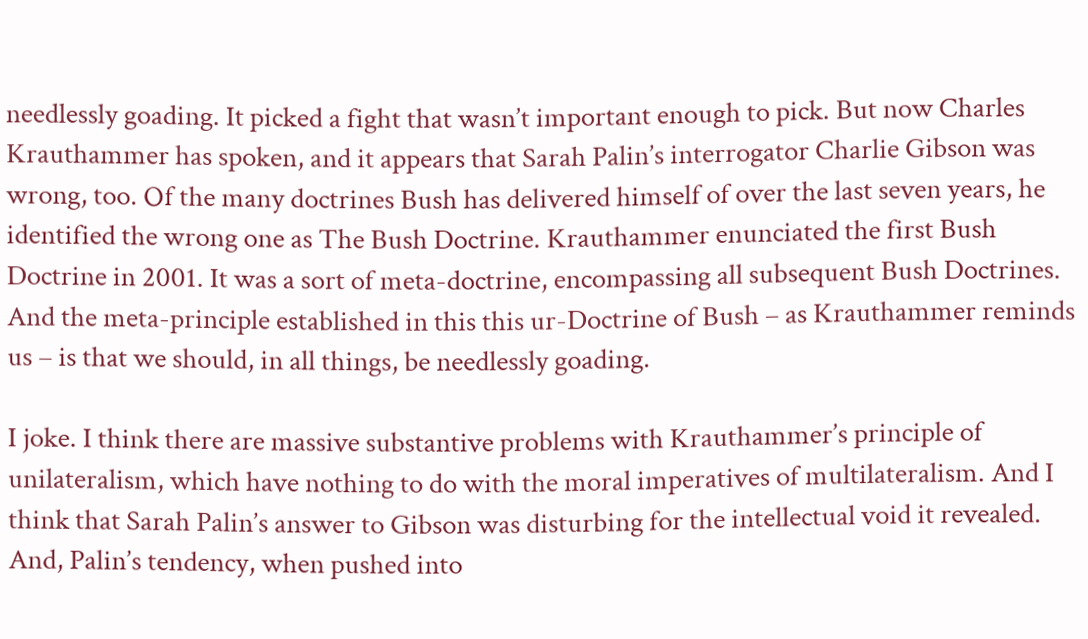needlessly goading. It picked a fight that wasn’t important enough to pick. But now Charles Krauthammer has spoken, and it appears that Sarah Palin’s interrogator Charlie Gibson was wrong, too. Of the many doctrines Bush has delivered himself of over the last seven years, he identified the wrong one as The Bush Doctrine. Krauthammer enunciated the first Bush Doctrine in 2001. It was a sort of meta-doctrine, encompassing all subsequent Bush Doctrines. And the meta-principle established in this this ur-Doctrine of Bush – as Krauthammer reminds us – is that we should, in all things, be needlessly goading.

I joke. I think there are massive substantive problems with Krauthammer’s principle of unilateralism, which have nothing to do with the moral imperatives of multilateralism. And I think that Sarah Palin’s answer to Gibson was disturbing for the intellectual void it revealed. And, Palin’s tendency, when pushed into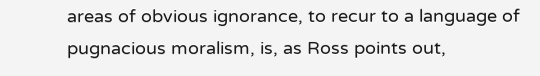areas of obvious ignorance, to recur to a language of pugnacious moralism, is, as Ross points out,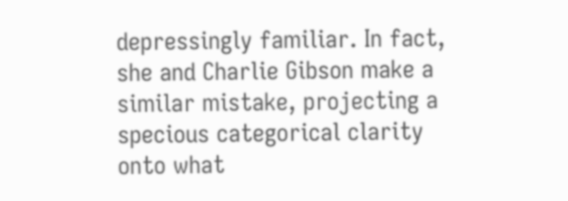depressingly familiar. In fact, she and Charlie Gibson make a similar mistake, projecting a specious categorical clarity onto what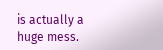is actually a huge mess.